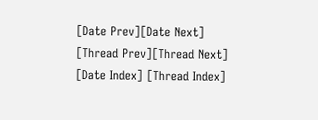[Date Prev][Date Next] [Thread Prev][Thread Next] [Date Index] [Thread Index]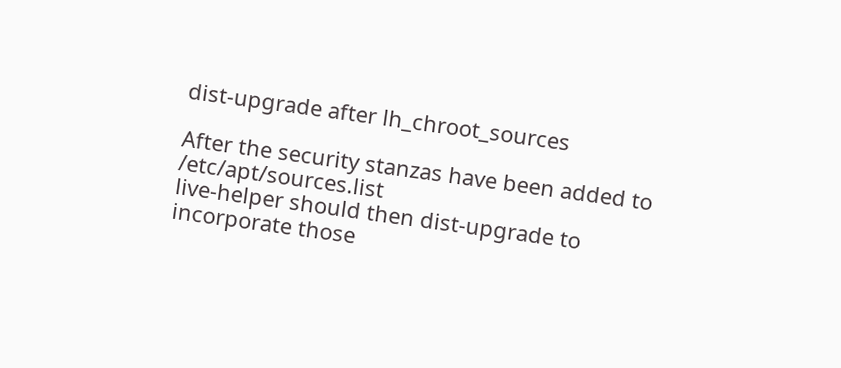dist-upgrade after lh_chroot_sources

After the security stanzas have been added to /etc/apt/sources.list
live-helper should then dist-upgrade to incorporate those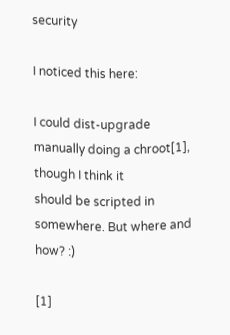security

I noticed this here:

I could dist-upgrade manually doing a chroot[1], though I think it
should be scripted in somewhere. But where and how? :)

[1]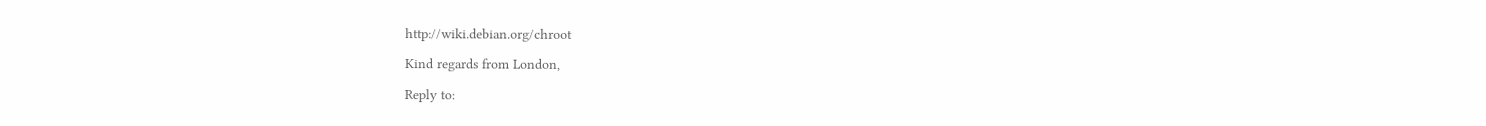http://wiki.debian.org/chroot

Kind regards from London,

Reply to: